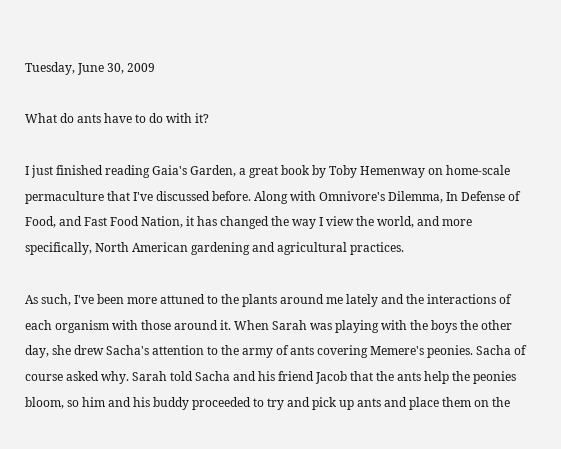Tuesday, June 30, 2009

What do ants have to do with it?

I just finished reading Gaia's Garden, a great book by Toby Hemenway on home-scale permaculture that I've discussed before. Along with Omnivore's Dilemma, In Defense of Food, and Fast Food Nation, it has changed the way I view the world, and more specifically, North American gardening and agricultural practices.

As such, I've been more attuned to the plants around me lately and the interactions of each organism with those around it. When Sarah was playing with the boys the other day, she drew Sacha's attention to the army of ants covering Memere's peonies. Sacha of course asked why. Sarah told Sacha and his friend Jacob that the ants help the peonies bloom, so him and his buddy proceeded to try and pick up ants and place them on the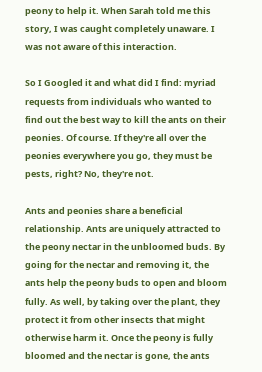peony to help it. When Sarah told me this story, I was caught completely unaware. I was not aware of this interaction.

So I Googled it and what did I find: myriad requests from individuals who wanted to find out the best way to kill the ants on their peonies. Of course. If they're all over the peonies everywhere you go, they must be pests, right? No, they're not.

Ants and peonies share a beneficial relationship. Ants are uniquely attracted to the peony nectar in the unbloomed buds. By going for the nectar and removing it, the ants help the peony buds to open and bloom fully. As well, by taking over the plant, they protect it from other insects that might otherwise harm it. Once the peony is fully bloomed and the nectar is gone, the ants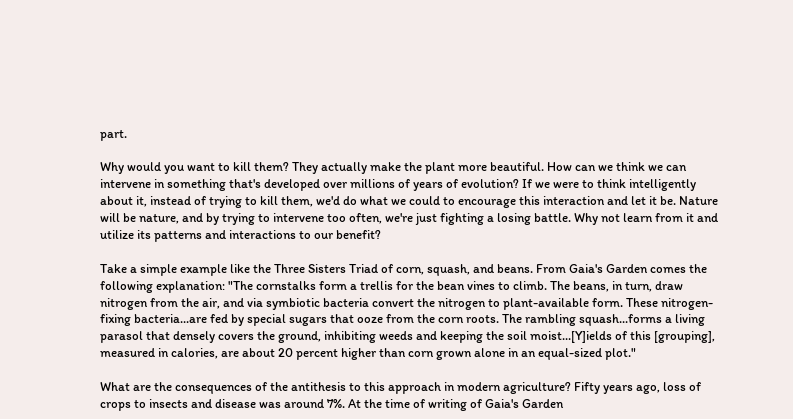part.

Why would you want to kill them? They actually make the plant more beautiful. How can we think we can intervene in something that's developed over millions of years of evolution? If we were to think intelligently about it, instead of trying to kill them, we'd do what we could to encourage this interaction and let it be. Nature will be nature, and by trying to intervene too often, we're just fighting a losing battle. Why not learn from it and utilize its patterns and interactions to our benefit?

Take a simple example like the Three Sisters Triad of corn, squash, and beans. From Gaia's Garden comes the following explanation: "The cornstalks form a trellis for the bean vines to climb. The beans, in turn, draw nitrogen from the air, and via symbiotic bacteria convert the nitrogen to plant-available form. These nitrogen-fixing bacteria...are fed by special sugars that ooze from the corn roots. The rambling squash...forms a living parasol that densely covers the ground, inhibiting weeds and keeping the soil moist...[Y]ields of this [grouping], measured in calories, are about 20 percent higher than corn grown alone in an equal-sized plot."

What are the consequences of the antithesis to this approach in modern agriculture? Fifty years ago, loss of crops to insects and disease was around 7%. At the time of writing of Gaia's Garden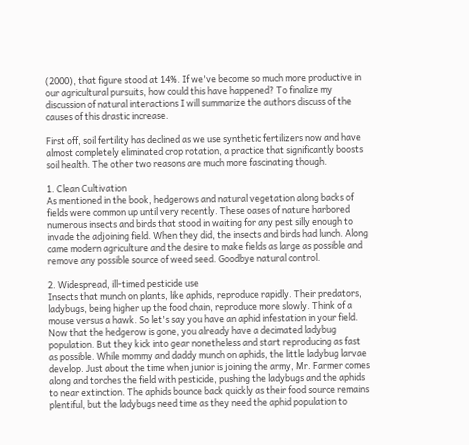(2000), that figure stood at 14%. If we've become so much more productive in our agricultural pursuits, how could this have happened? To finalize my discussion of natural interactions I will summarize the authors discuss of the causes of this drastic increase.

First off, soil fertility has declined as we use synthetic fertilizers now and have almost completely eliminated crop rotation, a practice that significantly boosts soil health. The other two reasons are much more fascinating though.

1. Clean Cultivation
As mentioned in the book, hedgerows and natural vegetation along backs of fields were common up until very recently. These oases of nature harbored numerous insects and birds that stood in waiting for any pest silly enough to invade the adjoining field. When they did, the insects and birds had lunch. Along came modern agriculture and the desire to make fields as large as possible and remove any possible source of weed seed. Goodbye natural control.

2. Widespread, ill-timed pesticide use
Insects that munch on plants, like aphids, reproduce rapidly. Their predators, ladybugs, being higher up the food chain, reproduce more slowly. Think of a mouse versus a hawk. So let's say you have an aphid infestation in your field. Now that the hedgerow is gone, you already have a decimated ladybug population. But they kick into gear nonetheless and start reproducing as fast as possible. While mommy and daddy munch on aphids, the little ladybug larvae develop. Just about the time when junior is joining the army, Mr. Farmer comes along and torches the field with pesticide, pushing the ladybugs and the aphids to near extinction. The aphids bounce back quickly as their food source remains plentiful, but the ladybugs need time as they need the aphid population to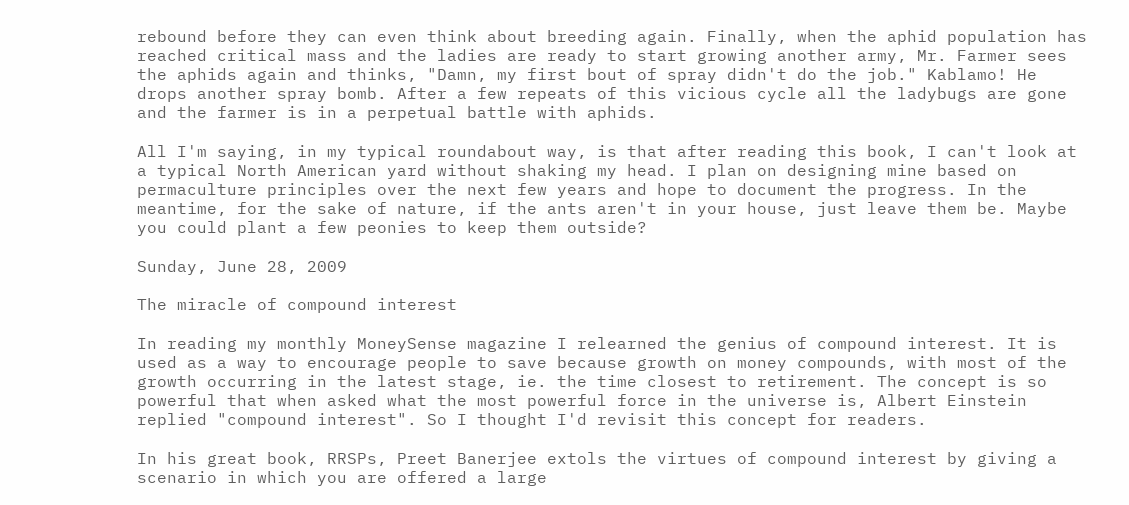rebound before they can even think about breeding again. Finally, when the aphid population has reached critical mass and the ladies are ready to start growing another army, Mr. Farmer sees the aphids again and thinks, "Damn, my first bout of spray didn't do the job." Kablamo! He drops another spray bomb. After a few repeats of this vicious cycle all the ladybugs are gone and the farmer is in a perpetual battle with aphids.

All I'm saying, in my typical roundabout way, is that after reading this book, I can't look at a typical North American yard without shaking my head. I plan on designing mine based on permaculture principles over the next few years and hope to document the progress. In the meantime, for the sake of nature, if the ants aren't in your house, just leave them be. Maybe you could plant a few peonies to keep them outside?

Sunday, June 28, 2009

The miracle of compound interest

In reading my monthly MoneySense magazine I relearned the genius of compound interest. It is used as a way to encourage people to save because growth on money compounds, with most of the growth occurring in the latest stage, ie. the time closest to retirement. The concept is so powerful that when asked what the most powerful force in the universe is, Albert Einstein replied "compound interest". So I thought I'd revisit this concept for readers.

In his great book, RRSPs, Preet Banerjee extols the virtues of compound interest by giving a scenario in which you are offered a large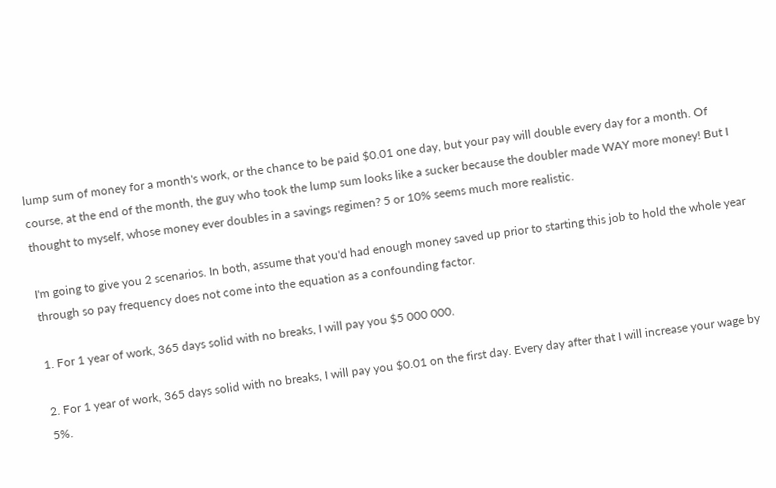lump sum of money for a month's work, or the chance to be paid $0.01 one day, but your pay will double every day for a month. Of course, at the end of the month, the guy who took the lump sum looks like a sucker because the doubler made WAY more money! But I thought to myself, whose money ever doubles in a savings regimen? 5 or 10% seems much more realistic.

I'm going to give you 2 scenarios. In both, assume that you'd had enough money saved up prior to starting this job to hold the whole year through so pay frequency does not come into the equation as a confounding factor.

1. For 1 year of work, 365 days solid with no breaks, I will pay you $5 000 000.

2. For 1 year of work, 365 days solid with no breaks, I will pay you $0.01 on the first day. Every day after that I will increase your wage by 5%.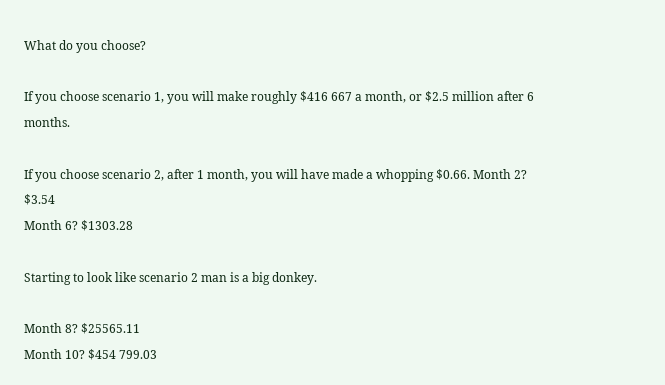What do you choose?

If you choose scenario 1, you will make roughly $416 667 a month, or $2.5 million after 6 months.

If you choose scenario 2, after 1 month, you will have made a whopping $0.66. Month 2? $3.54
Month 6? $1303.28

Starting to look like scenario 2 man is a big donkey.

Month 8? $25565.11
Month 10? $454 799.03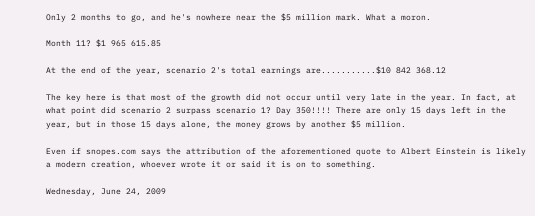Only 2 months to go, and he's nowhere near the $5 million mark. What a moron.

Month 11? $1 965 615.85

At the end of the year, scenario 2's total earnings are...........$10 842 368.12

The key here is that most of the growth did not occur until very late in the year. In fact, at what point did scenario 2 surpass scenario 1? Day 350!!!! There are only 15 days left in the year, but in those 15 days alone, the money grows by another $5 million.

Even if snopes.com says the attribution of the aforementioned quote to Albert Einstein is likely a modern creation, whoever wrote it or said it is on to something.

Wednesday, June 24, 2009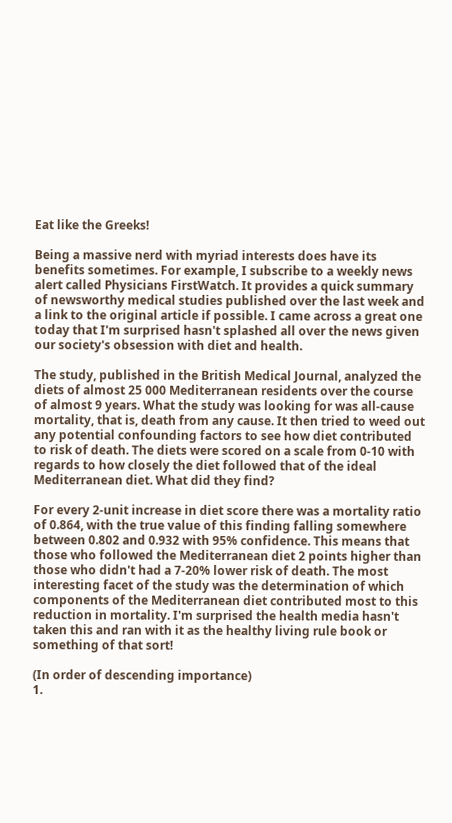Eat like the Greeks!

Being a massive nerd with myriad interests does have its benefits sometimes. For example, I subscribe to a weekly news alert called Physicians FirstWatch. It provides a quick summary of newsworthy medical studies published over the last week and a link to the original article if possible. I came across a great one today that I'm surprised hasn't splashed all over the news given our society's obsession with diet and health.

The study, published in the British Medical Journal, analyzed the diets of almost 25 000 Mediterranean residents over the course of almost 9 years. What the study was looking for was all-cause mortality, that is, death from any cause. It then tried to weed out any potential confounding factors to see how diet contributed to risk of death. The diets were scored on a scale from 0-10 with regards to how closely the diet followed that of the ideal Mediterranean diet. What did they find?

For every 2-unit increase in diet score there was a mortality ratio of 0.864, with the true value of this finding falling somewhere between 0.802 and 0.932 with 95% confidence. This means that those who followed the Mediterranean diet 2 points higher than those who didn't had a 7-20% lower risk of death. The most interesting facet of the study was the determination of which components of the Mediterranean diet contributed most to this reduction in mortality. I'm surprised the health media hasn't taken this and ran with it as the healthy living rule book or something of that sort!

(In order of descending importance)
1.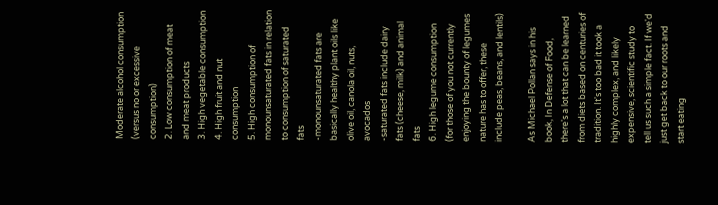Moderate alcohol consumption (versus no or excessive consumption)
2. Low consumption of meat and meat products
3. High vegetable consumption
4. High fruit and nut consumption
5. High consumption of monounsaturated fats in relation to consumption of saturated fats
-monounsaturated fats are basically healthy plant oils like olive oil, canola oil, nuts, avocados
-saturated fats include dairy fats (cheese, milk) and animal fats
6. High legume consumption (for those of you not currently enjoying the bounty of legumes nature has to offer, these include peas, beans, and lentils)

As Michael Pollan says in his book, In Defense of Food, there's a lot that can be learned from diets based on centuries of tradition. It's too bad it took a highly complex, and likely expensive, scientific study to tell us such a simple fact. If we'd just get back to our roots and start eating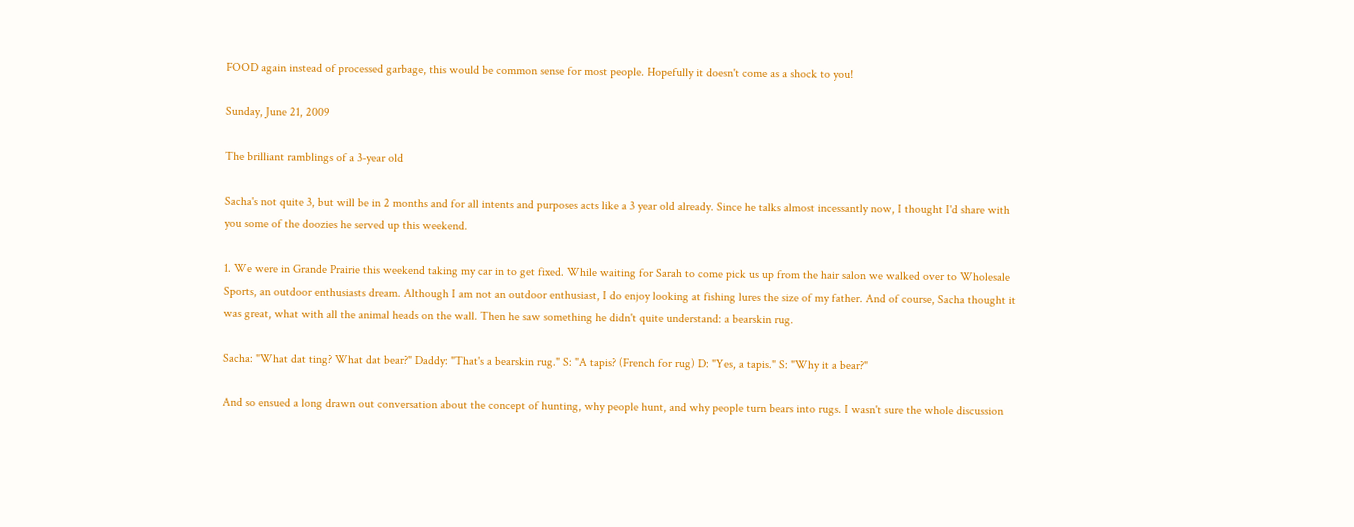FOOD again instead of processed garbage, this would be common sense for most people. Hopefully it doesn't come as a shock to you!

Sunday, June 21, 2009

The brilliant ramblings of a 3-year old

Sacha's not quite 3, but will be in 2 months and for all intents and purposes acts like a 3 year old already. Since he talks almost incessantly now, I thought I'd share with you some of the doozies he served up this weekend.

1. We were in Grande Prairie this weekend taking my car in to get fixed. While waiting for Sarah to come pick us up from the hair salon we walked over to Wholesale Sports, an outdoor enthusiasts dream. Although I am not an outdoor enthusiast, I do enjoy looking at fishing lures the size of my father. And of course, Sacha thought it was great, what with all the animal heads on the wall. Then he saw something he didn't quite understand: a bearskin rug.

Sacha: "What dat ting? What dat bear?" Daddy: "That's a bearskin rug." S: "A tapis? (French for rug) D: "Yes, a tapis." S: "Why it a bear?"

And so ensued a long drawn out conversation about the concept of hunting, why people hunt, and why people turn bears into rugs. I wasn't sure the whole discussion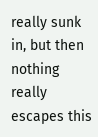really sunk in, but then nothing really escapes this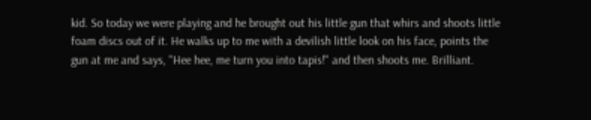kid. So today we were playing and he brought out his little gun that whirs and shoots little foam discs out of it. He walks up to me with a devilish little look on his face, points the gun at me and says, "Hee hee, me turn you into tapis!" and then shoots me. Brilliant.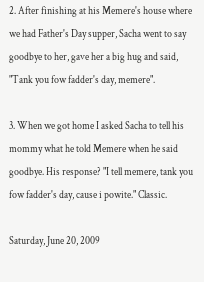2. After finishing at his Memere's house where we had Father's Day supper, Sacha went to say goodbye to her, gave her a big hug and said, "Tank you fow fadder's day, memere".

3. When we got home I asked Sacha to tell his mommy what he told Memere when he said goodbye. His response? "I tell memere, tank you fow fadder's day, cause i powite." Classic.

Saturday, June 20, 2009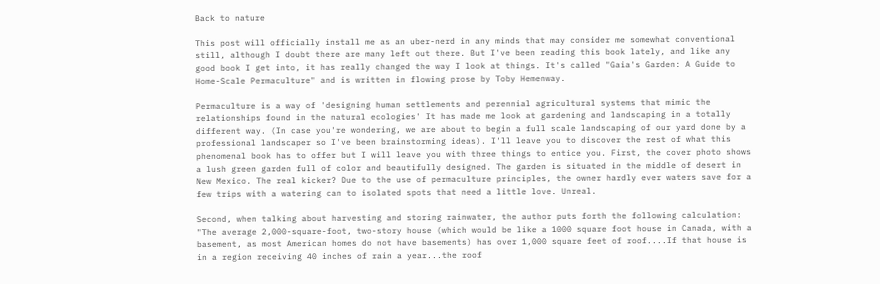Back to nature

This post will officially install me as an uber-nerd in any minds that may consider me somewhat conventional still, although I doubt there are many left out there. But I've been reading this book lately, and like any good book I get into, it has really changed the way I look at things. It's called "Gaia's Garden: A Guide to Home-Scale Permaculture" and is written in flowing prose by Toby Hemenway.

Permaculture is a way of 'designing human settlements and perennial agricultural systems that mimic the relationships found in the natural ecologies' It has made me look at gardening and landscaping in a totally different way. (In case you're wondering, we are about to begin a full scale landscaping of our yard done by a professional landscaper so I've been brainstorming ideas). I'll leave you to discover the rest of what this phenomenal book has to offer but I will leave you with three things to entice you. First, the cover photo shows a lush green garden full of color and beautifully designed. The garden is situated in the middle of desert in New Mexico. The real kicker? Due to the use of permaculture principles, the owner hardly ever waters save for a few trips with a watering can to isolated spots that need a little love. Unreal.

Second, when talking about harvesting and storing rainwater, the author puts forth the following calculation:
"The average 2,000-square-foot, two-story house (which would be like a 1000 square foot house in Canada, with a basement, as most American homes do not have basements) has over 1,000 square feet of roof....If that house is in a region receiving 40 inches of rain a year...the roof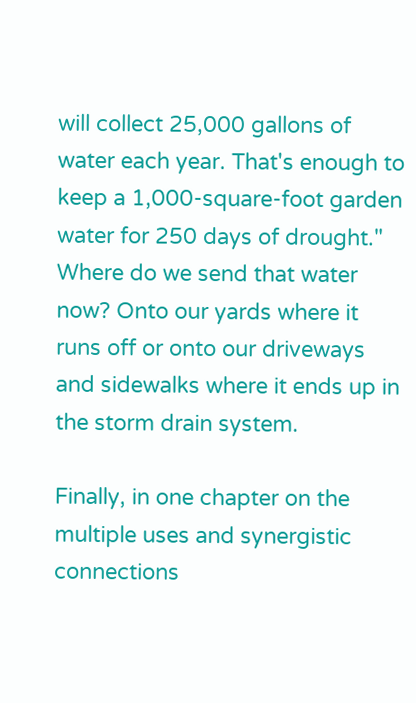will collect 25,000 gallons of water each year. That's enough to keep a 1,000-square-foot garden water for 250 days of drought." Where do we send that water now? Onto our yards where it runs off or onto our driveways and sidewalks where it ends up in the storm drain system.

Finally, in one chapter on the multiple uses and synergistic connections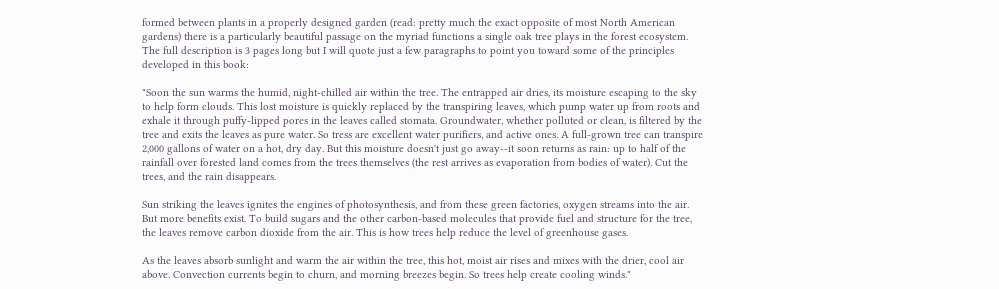formed between plants in a properly designed garden (read: pretty much the exact opposite of most North American gardens) there is a particularly beautiful passage on the myriad functions a single oak tree plays in the forest ecosystem. The full description is 3 pages long but I will quote just a few paragraphs to point you toward some of the principles developed in this book:

"Soon the sun warms the humid, night-chilled air within the tree. The entrapped air dries, its moisture escaping to the sky to help form clouds. This lost moisture is quickly replaced by the transpiring leaves, which pump water up from roots and exhale it through puffy-lipped pores in the leaves called stomata. Groundwater, whether polluted or clean, is filtered by the tree and exits the leaves as pure water. So tress are excellent water purifiers, and active ones. A full-grown tree can transpire 2,000 gallons of water on a hot, dry day. But this moisture doesn't just go away--it soon returns as rain: up to half of the rainfall over forested land comes from the trees themselves (the rest arrives as evaporation from bodies of water). Cut the trees, and the rain disappears.

Sun striking the leaves ignites the engines of photosynthesis, and from these green factories, oxygen streams into the air. But more benefits exist. To build sugars and the other carbon-based molecules that provide fuel and structure for the tree, the leaves remove carbon dioxide from the air. This is how trees help reduce the level of greenhouse gases.

As the leaves absorb sunlight and warm the air within the tree, this hot, moist air rises and mixes with the drier, cool air above. Convection currents begin to churn, and morning breezes begin. So trees help create cooling winds."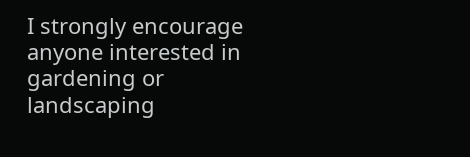I strongly encourage anyone interested in gardening or landscaping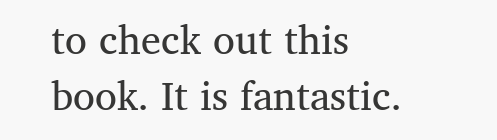to check out this book. It is fantastic.